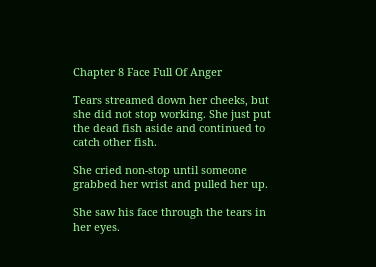Chapter 8 Face Full Of Anger

Tears streamed down her cheeks, but she did not stop working. She just put the dead fish aside and continued to catch other fish.

She cried non-stop until someone grabbed her wrist and pulled her up.

She saw his face through the tears in her eyes.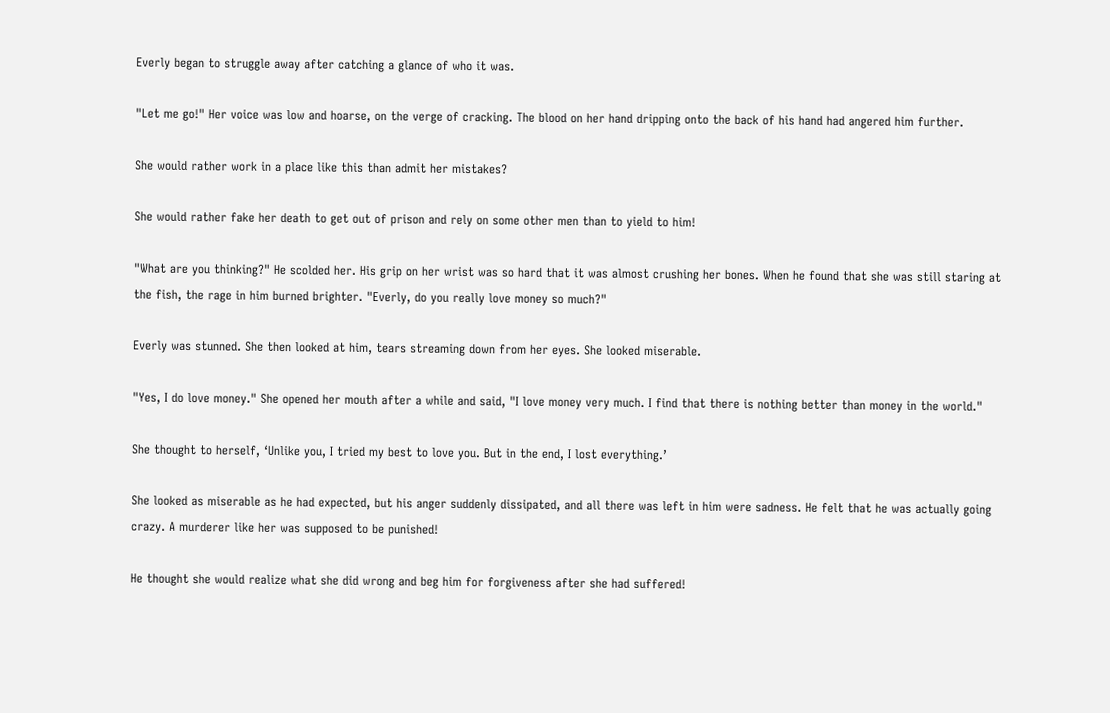Everly began to struggle away after catching a glance of who it was.

"Let me go!" Her voice was low and hoarse, on the verge of cracking. The blood on her hand dripping onto the back of his hand had angered him further.

She would rather work in a place like this than admit her mistakes?

She would rather fake her death to get out of prison and rely on some other men than to yield to him!

"What are you thinking?" He scolded her. His grip on her wrist was so hard that it was almost crushing her bones. When he found that she was still staring at the fish, the rage in him burned brighter. "Everly, do you really love money so much?"

Everly was stunned. She then looked at him, tears streaming down from her eyes. She looked miserable.

"Yes, I do love money." She opened her mouth after a while and said, "I love money very much. I find that there is nothing better than money in the world."

She thought to herself, ‘Unlike you, I tried my best to love you. But in the end, I lost everything.’

She looked as miserable as he had expected, but his anger suddenly dissipated, and all there was left in him were sadness. He felt that he was actually going crazy. A murderer like her was supposed to be punished!

He thought she would realize what she did wrong and beg him for forgiveness after she had suffered!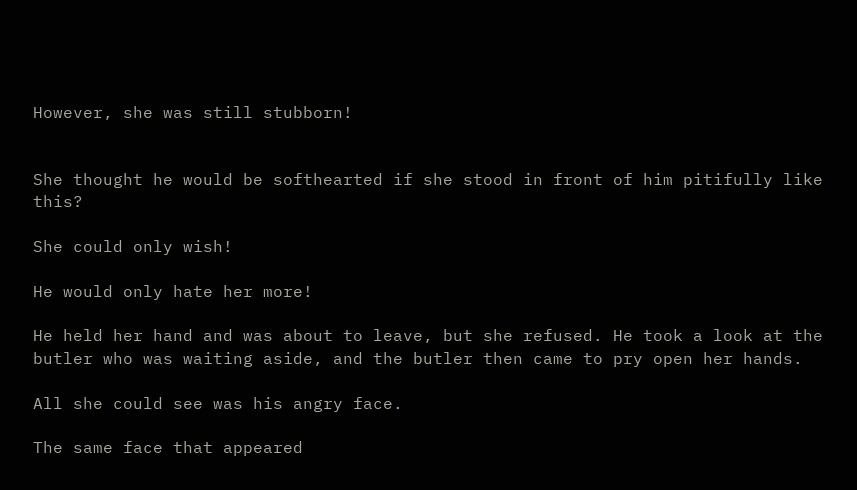However, she was still stubborn!


She thought he would be softhearted if she stood in front of him pitifully like this?

She could only wish!

He would only hate her more!

He held her hand and was about to leave, but she refused. He took a look at the butler who was waiting aside, and the butler then came to pry open her hands.

All she could see was his angry face.

The same face that appeared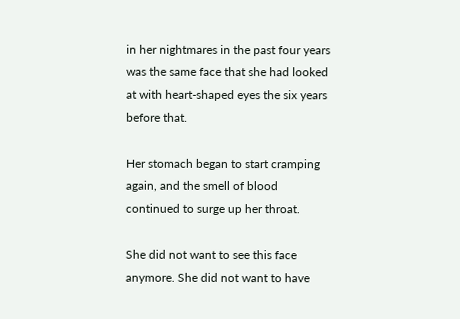in her nightmares in the past four years was the same face that she had looked at with heart-shaped eyes the six years before that.

Her stomach began to start cramping again, and the smell of blood continued to surge up her throat.

She did not want to see this face anymore. She did not want to have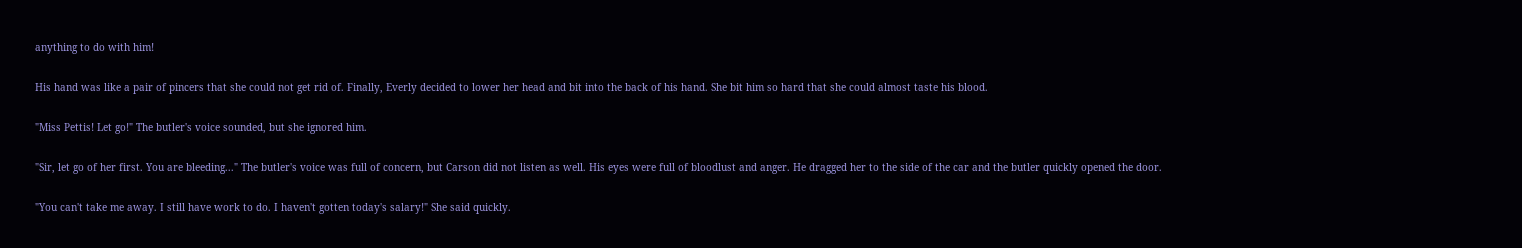anything to do with him!

His hand was like a pair of pincers that she could not get rid of. Finally, Everly decided to lower her head and bit into the back of his hand. She bit him so hard that she could almost taste his blood.

"Miss Pettis! Let go!" The butler's voice sounded, but she ignored him.

"Sir, let go of her first. You are bleeding..." The butler's voice was full of concern, but Carson did not listen as well. His eyes were full of bloodlust and anger. He dragged her to the side of the car and the butler quickly opened the door.

"You can't take me away. I still have work to do. I haven't gotten today's salary!" She said quickly.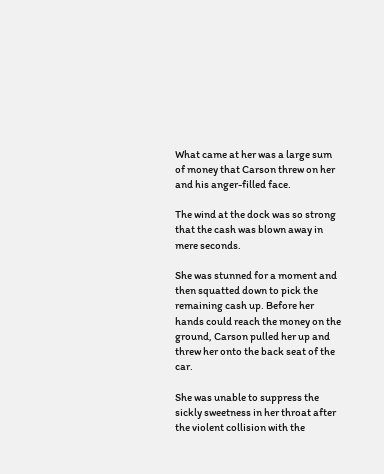What came at her was a large sum of money that Carson threw on her and his anger-filled face.

The wind at the dock was so strong that the cash was blown away in mere seconds.

She was stunned for a moment and then squatted down to pick the remaining cash up. Before her hands could reach the money on the ground, Carson pulled her up and threw her onto the back seat of the car.

She was unable to suppress the sickly sweetness in her throat after the violent collision with the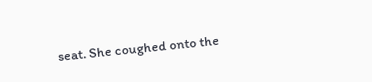seat. She coughed onto the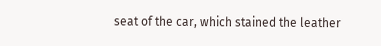seat of the car, which stained the leather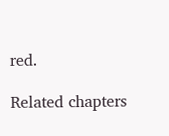red.

Related chapters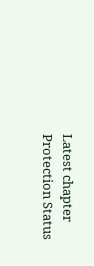Latest chapter Protection Status